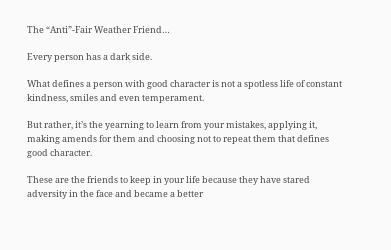The “Anti”-Fair Weather Friend…

Every person has a dark side.

What defines a person with good character is not a spotless life of constant kindness, smiles and even temperament.

But rather, it’s the yearning to learn from your mistakes, applying it, making amends for them and choosing not to repeat them that defines good character.

These are the friends to keep in your life because they have stared adversity in the face and became a better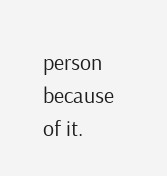person because of it.